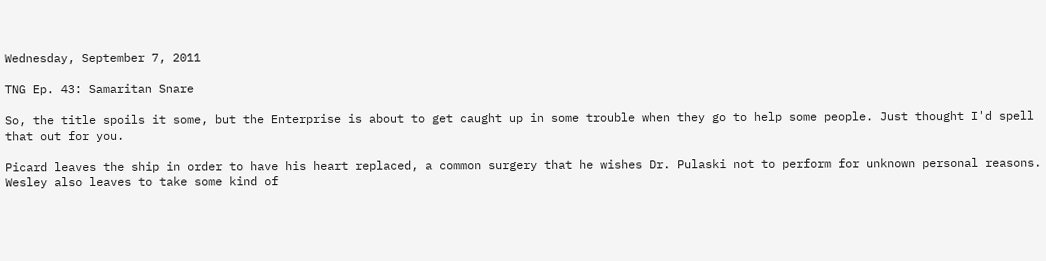Wednesday, September 7, 2011

TNG Ep. 43: Samaritan Snare

So, the title spoils it some, but the Enterprise is about to get caught up in some trouble when they go to help some people. Just thought I'd spell that out for you.

Picard leaves the ship in order to have his heart replaced, a common surgery that he wishes Dr. Pulaski not to perform for unknown personal reasons. Wesley also leaves to take some kind of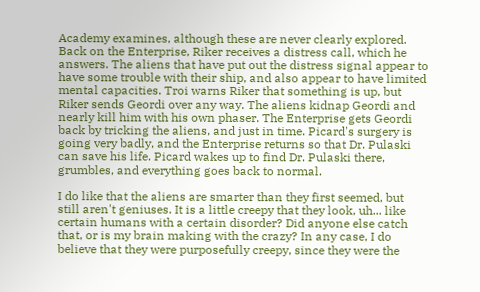Academy examines, although these are never clearly explored. Back on the Enterprise, Riker receives a distress call, which he answers. The aliens that have put out the distress signal appear to have some trouble with their ship, and also appear to have limited mental capacities. Troi warns Riker that something is up, but Riker sends Geordi over any way. The aliens kidnap Geordi and nearly kill him with his own phaser. The Enterprise gets Geordi back by tricking the aliens, and just in time. Picard's surgery is going very badly, and the Enterprise returns so that Dr. Pulaski can save his life. Picard wakes up to find Dr. Pulaski there, grumbles, and everything goes back to normal.

I do like that the aliens are smarter than they first seemed, but still aren't geniuses. It is a little creepy that they look, uh... like certain humans with a certain disorder? Did anyone else catch that, or is my brain making with the crazy? In any case, I do believe that they were purposefully creepy, since they were the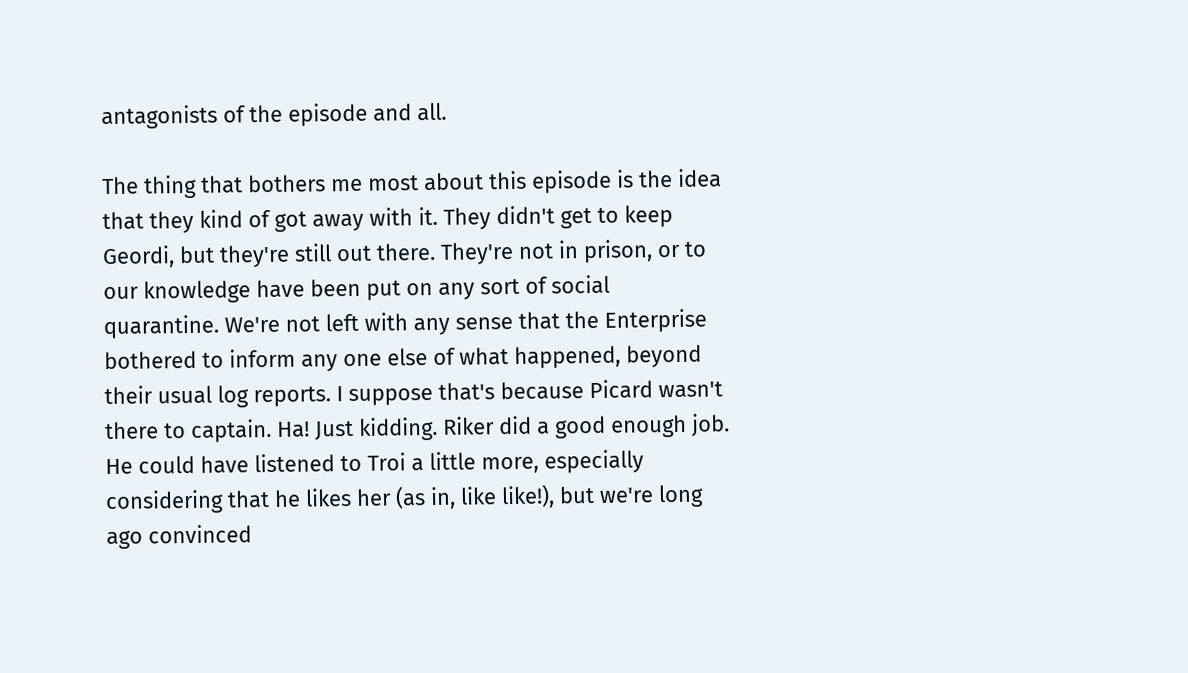antagonists of the episode and all.

The thing that bothers me most about this episode is the idea that they kind of got away with it. They didn't get to keep Geordi, but they're still out there. They're not in prison, or to our knowledge have been put on any sort of social quarantine. We're not left with any sense that the Enterprise bothered to inform any one else of what happened, beyond their usual log reports. I suppose that's because Picard wasn't there to captain. Ha! Just kidding. Riker did a good enough job. He could have listened to Troi a little more, especially considering that he likes her (as in, like like!), but we're long ago convinced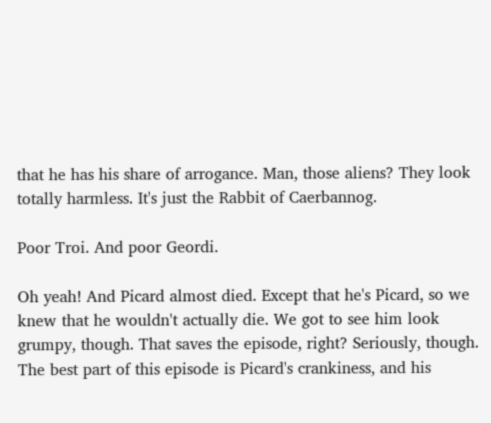that he has his share of arrogance. Man, those aliens? They look totally harmless. It's just the Rabbit of Caerbannog.

Poor Troi. And poor Geordi.

Oh yeah! And Picard almost died. Except that he's Picard, so we knew that he wouldn't actually die. We got to see him look grumpy, though. That saves the episode, right? Seriously, though. The best part of this episode is Picard's crankiness, and his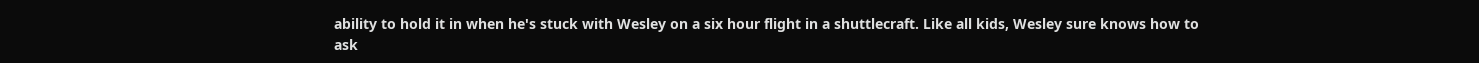ability to hold it in when he's stuck with Wesley on a six hour flight in a shuttlecraft. Like all kids, Wesley sure knows how to ask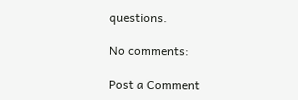questions.

No comments:

Post a Comment